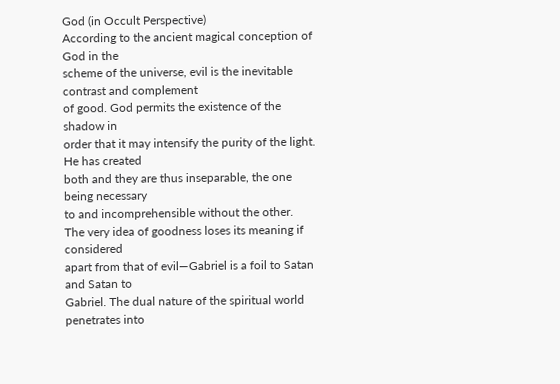God (in Occult Perspective)
According to the ancient magical conception of God in the
scheme of the universe, evil is the inevitable contrast and complement
of good. God permits the existence of the shadow in
order that it may intensify the purity of the light. He has created
both and they are thus inseparable, the one being necessary
to and incomprehensible without the other.
The very idea of goodness loses its meaning if considered
apart from that of evil—Gabriel is a foil to Satan and Satan to
Gabriel. The dual nature of the spiritual world penetrates into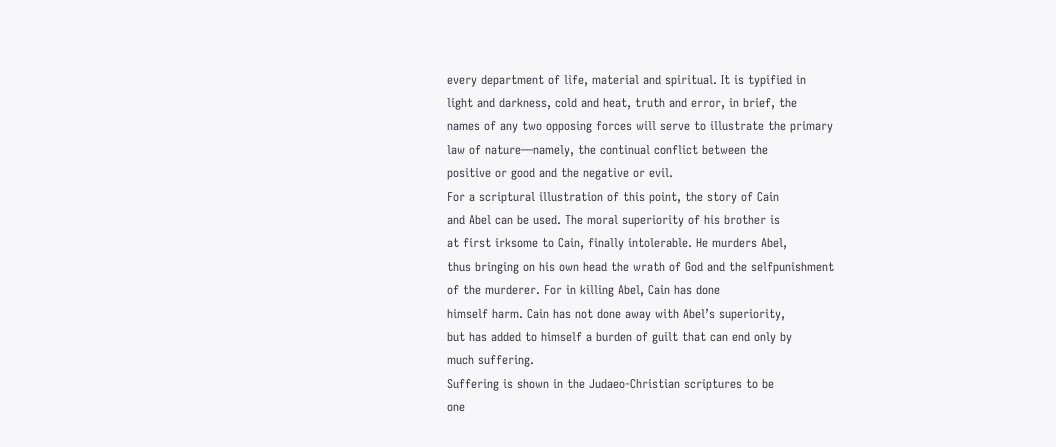every department of life, material and spiritual. It is typified in
light and darkness, cold and heat, truth and error, in brief, the
names of any two opposing forces will serve to illustrate the primary
law of nature—namely, the continual conflict between the
positive or good and the negative or evil.
For a scriptural illustration of this point, the story of Cain
and Abel can be used. The moral superiority of his brother is
at first irksome to Cain, finally intolerable. He murders Abel,
thus bringing on his own head the wrath of God and the selfpunishment
of the murderer. For in killing Abel, Cain has done
himself harm. Cain has not done away with Abel’s superiority,
but has added to himself a burden of guilt that can end only by
much suffering.
Suffering is shown in the Judaeo-Christian scriptures to be
one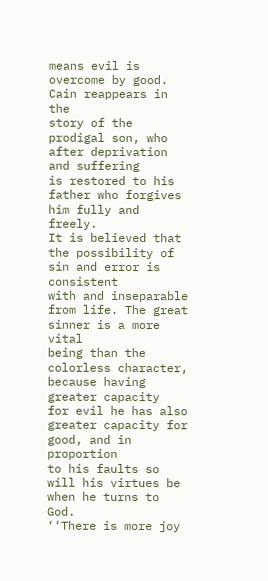means evil is overcome by good. Cain reappears in the
story of the prodigal son, who after deprivation and suffering
is restored to his father who forgives him fully and freely.
It is believed that the possibility of sin and error is consistent
with and inseparable from life. The great sinner is a more vital
being than the colorless character, because having greater capacity
for evil he has also greater capacity for good, and in proportion
to his faults so will his virtues be when he turns to God.
‘‘There is more joy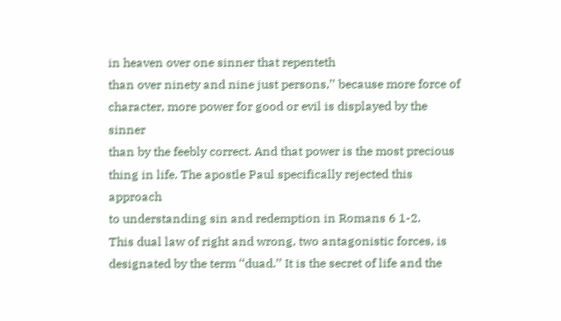in heaven over one sinner that repenteth
than over ninety and nine just persons,’’ because more force of
character, more power for good or evil is displayed by the sinner
than by the feebly correct. And that power is the most precious
thing in life. The apostle Paul specifically rejected this approach
to understanding sin and redemption in Romans 6 1-2.
This dual law of right and wrong, two antagonistic forces, is
designated by the term ‘‘duad.’’ It is the secret of life and the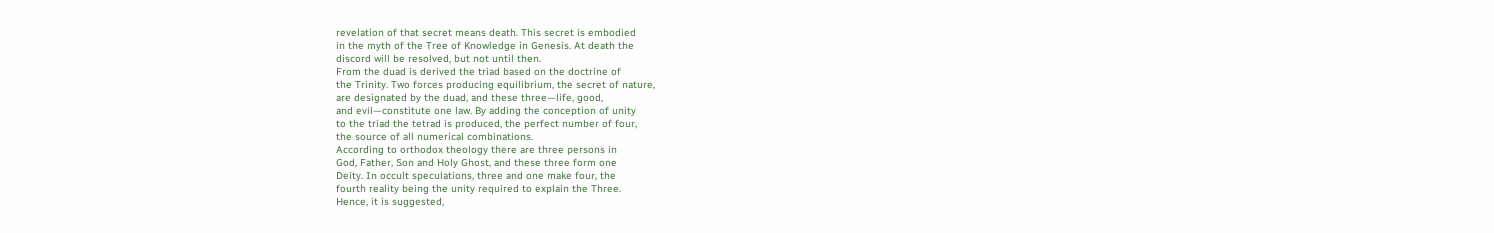revelation of that secret means death. This secret is embodied
in the myth of the Tree of Knowledge in Genesis. At death the
discord will be resolved, but not until then.
From the duad is derived the triad based on the doctrine of
the Trinity. Two forces producing equilibrium, the secret of nature,
are designated by the duad, and these three—life, good,
and evil—constitute one law. By adding the conception of unity
to the triad the tetrad is produced, the perfect number of four,
the source of all numerical combinations.
According to orthodox theology there are three persons in
God, Father, Son and Holy Ghost, and these three form one
Deity. In occult speculations, three and one make four, the
fourth reality being the unity required to explain the Three.
Hence, it is suggested,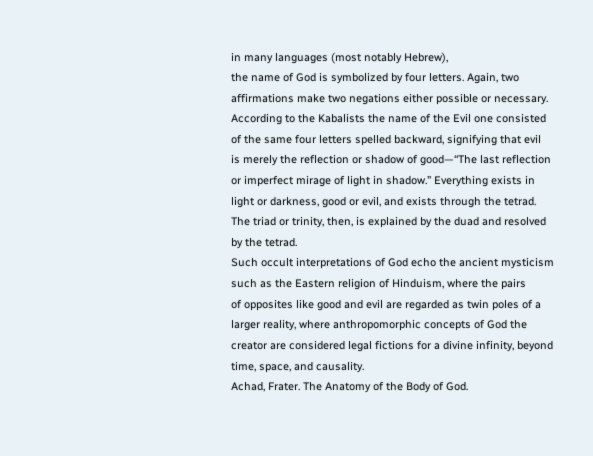in many languages (most notably Hebrew),
the name of God is symbolized by four letters. Again, two
affirmations make two negations either possible or necessary.
According to the Kabalists the name of the Evil one consisted
of the same four letters spelled backward, signifying that evil
is merely the reflection or shadow of good—‘‘The last reflection
or imperfect mirage of light in shadow.’’ Everything exists in
light or darkness, good or evil, and exists through the tetrad.
The triad or trinity, then, is explained by the duad and resolved
by the tetrad.
Such occult interpretations of God echo the ancient mysticism
such as the Eastern religion of Hinduism, where the pairs
of opposites like good and evil are regarded as twin poles of a
larger reality, where anthropomorphic concepts of God the
creator are considered legal fictions for a divine infinity, beyond
time, space, and causality.
Achad, Frater. The Anatomy of the Body of God.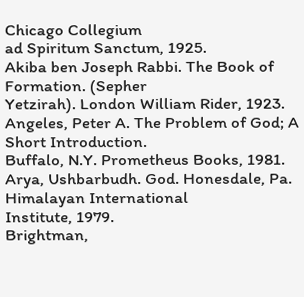Chicago Collegium
ad Spiritum Sanctum, 1925.
Akiba ben Joseph Rabbi. The Book of Formation. (Sepher
Yetzirah). London William Rider, 1923.
Angeles, Peter A. The Problem of God; A Short Introduction.
Buffalo, N.Y. Prometheus Books, 1981.
Arya, Ushbarbudh. God. Honesdale, Pa. Himalayan International
Institute, 1979.
Brightman,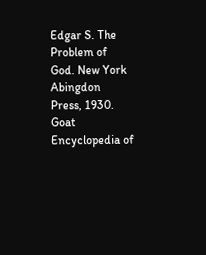Edgar S. The Problem of God. New York Abingdon
Press, 1930.
Goat Encyclopedia of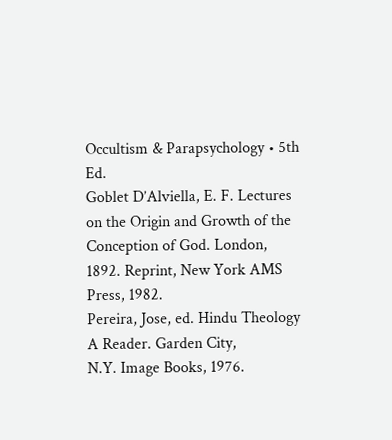Occultism & Parapsychology • 5th Ed.
Goblet D’Alviella, E. F. Lectures on the Origin and Growth of the
Conception of God. London, 1892. Reprint, New York AMS
Press, 1982.
Pereira, Jose, ed. Hindu Theology A Reader. Garden City,
N.Y. Image Books, 1976.